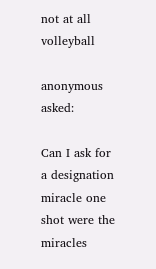not at all volleyball

anonymous asked:

Can I ask for a designation miracle one shot were the miracles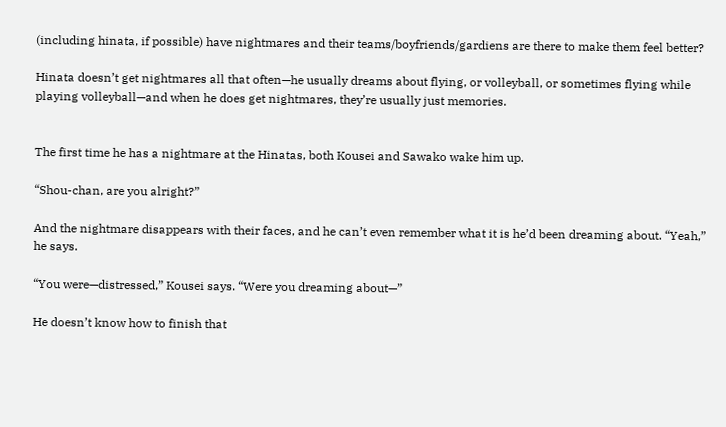(including hinata, if possible) have nightmares and their teams/boyfriends/gardiens are there to make them feel better?

Hinata doesn’t get nightmares all that often—he usually dreams about flying, or volleyball, or sometimes flying while playing volleyball—and when he does get nightmares, they’re usually just memories.


The first time he has a nightmare at the Hinatas, both Kousei and Sawako wake him up.

“Shou-chan, are you alright?”

And the nightmare disappears with their faces, and he can’t even remember what it is he’d been dreaming about. “Yeah,” he says.

“You were—distressed,” Kousei says. “Were you dreaming about—”

He doesn’t know how to finish that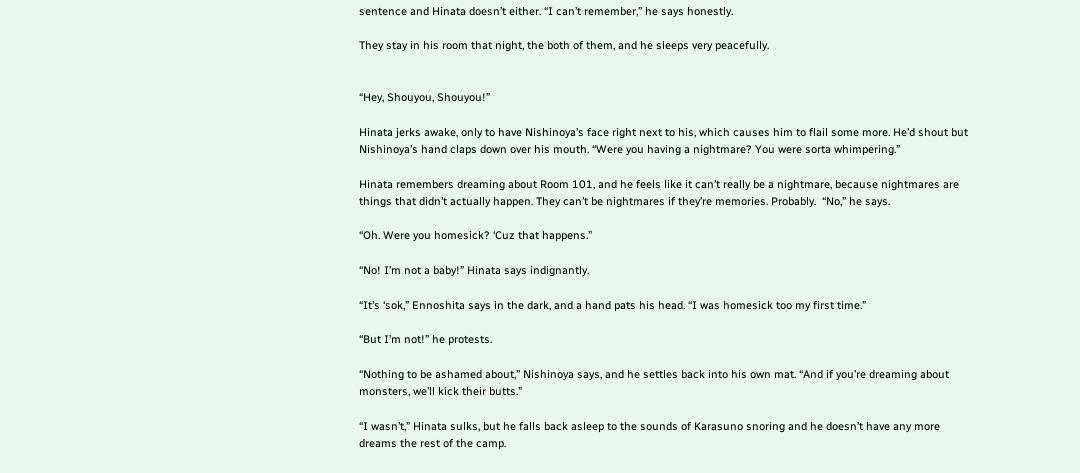sentence and Hinata doesn’t either. “I can’t remember,” he says honestly.

They stay in his room that night, the both of them, and he sleeps very peacefully.


“Hey, Shouyou, Shouyou!”

Hinata jerks awake, only to have Nishinoya’s face right next to his, which causes him to flail some more. He’d shout but Nishinoya’s hand claps down over his mouth. “Were you having a nightmare? You were sorta whimpering.”

Hinata remembers dreaming about Room 101, and he feels like it can’t really be a nightmare, because nightmares are things that didn’t actually happen. They can’t be nightmares if they’re memories. Probably.  “No,” he says.

“Oh. Were you homesick? ‘Cuz that happens.”

“No! I’m not a baby!” Hinata says indignantly.

“It’s ‘sok,” Ennoshita says in the dark, and a hand pats his head. “I was homesick too my first time.”

“But I’m not!” he protests.

“Nothing to be ashamed about,” Nishinoya says, and he settles back into his own mat. “And if you’re dreaming about monsters, we’ll kick their butts.”

“I wasn’t,” Hinata sulks, but he falls back asleep to the sounds of Karasuno snoring and he doesn’t have any more dreams the rest of the camp.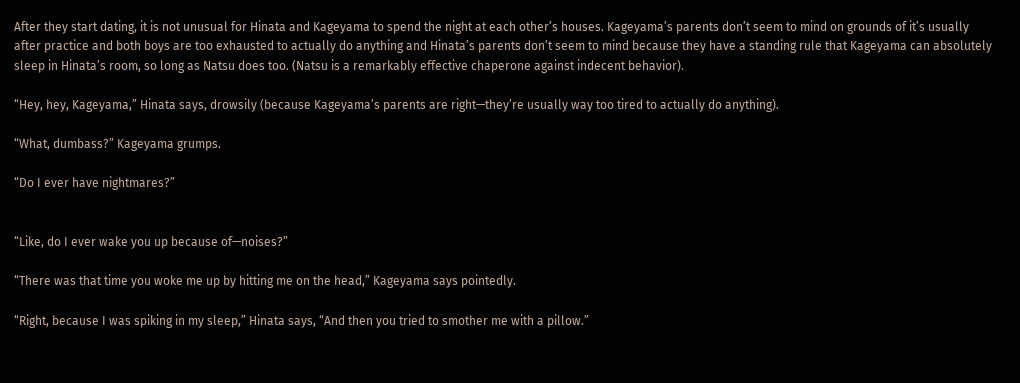After they start dating, it is not unusual for Hinata and Kageyama to spend the night at each other’s houses. Kageyama’s parents don’t seem to mind on grounds of it’s usually after practice and both boys are too exhausted to actually do anything and Hinata’s parents don’t seem to mind because they have a standing rule that Kageyama can absolutely sleep in Hinata’s room, so long as Natsu does too. (Natsu is a remarkably effective chaperone against indecent behavior).

“Hey, hey, Kageyama,” Hinata says, drowsily (because Kageyama’s parents are right—they’re usually way too tired to actually do anything).

“What, dumbass?” Kageyama grumps.

“Do I ever have nightmares?”


“Like, do I ever wake you up because of—noises?”

“There was that time you woke me up by hitting me on the head,” Kageyama says pointedly.

“Right, because I was spiking in my sleep,” Hinata says, “And then you tried to smother me with a pillow.”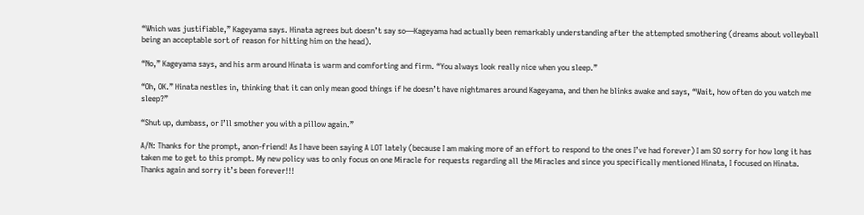“Which was justifiable,” Kageyama says. Hinata agrees but doesn’t say so—Kageyama had actually been remarkably understanding after the attempted smothering (dreams about volleyball being an acceptable sort of reason for hitting him on the head).

“No,” Kageyama says, and his arm around Hinata is warm and comforting and firm. “You always look really nice when you sleep.”

“Oh, OK.” Hinata nestles in, thinking that it can only mean good things if he doesn’t have nightmares around Kageyama, and then he blinks awake and says, “Wait, how often do you watch me sleep?”

“Shut up, dumbass, or I’ll smother you with a pillow again.”

A/N: Thanks for the prompt, anon-friend! As I have been saying A LOT lately (because I am making more of an effort to respond to the ones I’ve had forever) I am SO sorry for how long it has taken me to get to this prompt. My new policy was to only focus on one Miracle for requests regarding all the Miracles and since you specifically mentioned Hinata, I focused on Hinata. Thanks again and sorry it’s been forever!!!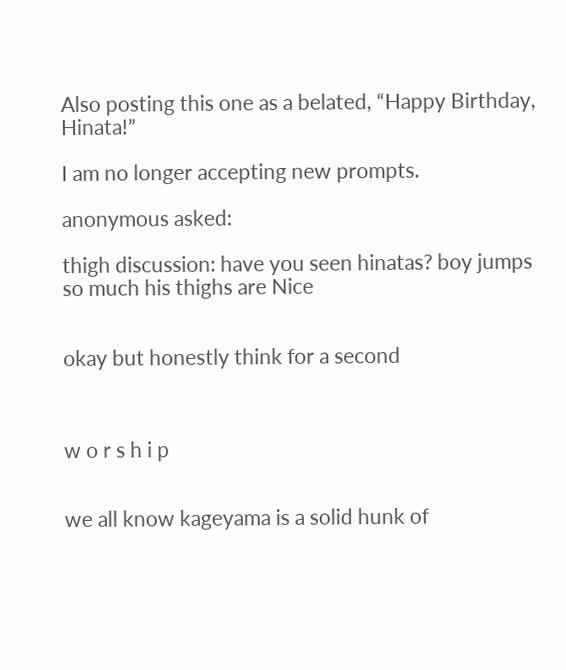Also posting this one as a belated, “Happy Birthday, Hinata!”

I am no longer accepting new prompts.

anonymous asked:

thigh discussion: have you seen hinatas? boy jumps so much his thighs are Nice


okay but honestly think for a second



w o r s h i p


we all know kageyama is a solid hunk of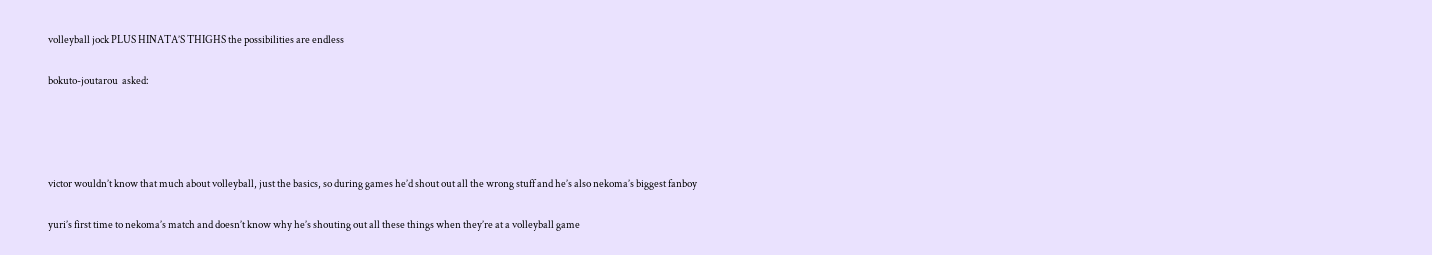volleyball jock PLUS HINATA’S THIGHS the possibilities are endless

bokuto-joutarou  asked:




victor wouldn’t know that much about volleyball, just the basics, so during games he’d shout out all the wrong stuff and he’s also nekoma’s biggest fanboy

yuri’s first time to nekoma’s match and doesn’t know why he’s shouting out all these things when they’re at a volleyball game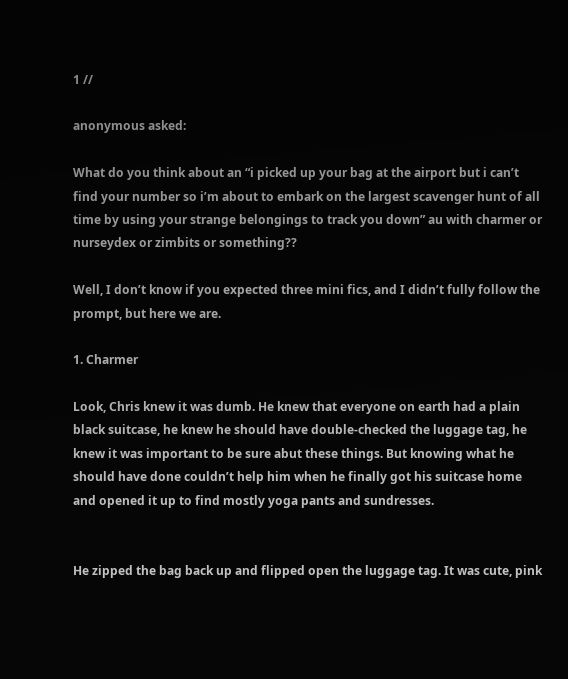1 //

anonymous asked:

What do you think about an “i picked up your bag at the airport but i can’t find your number so i’m about to embark on the largest scavenger hunt of all time by using your strange belongings to track you down” au with charmer or nurseydex or zimbits or something??

Well, I don’t know if you expected three mini fics, and I didn’t fully follow the prompt, but here we are.

1. Charmer

Look, Chris knew it was dumb. He knew that everyone on earth had a plain black suitcase, he knew he should have double-checked the luggage tag, he knew it was important to be sure abut these things. But knowing what he should have done couldn’t help him when he finally got his suitcase home and opened it up to find mostly yoga pants and sundresses.


He zipped the bag back up and flipped open the luggage tag. It was cute, pink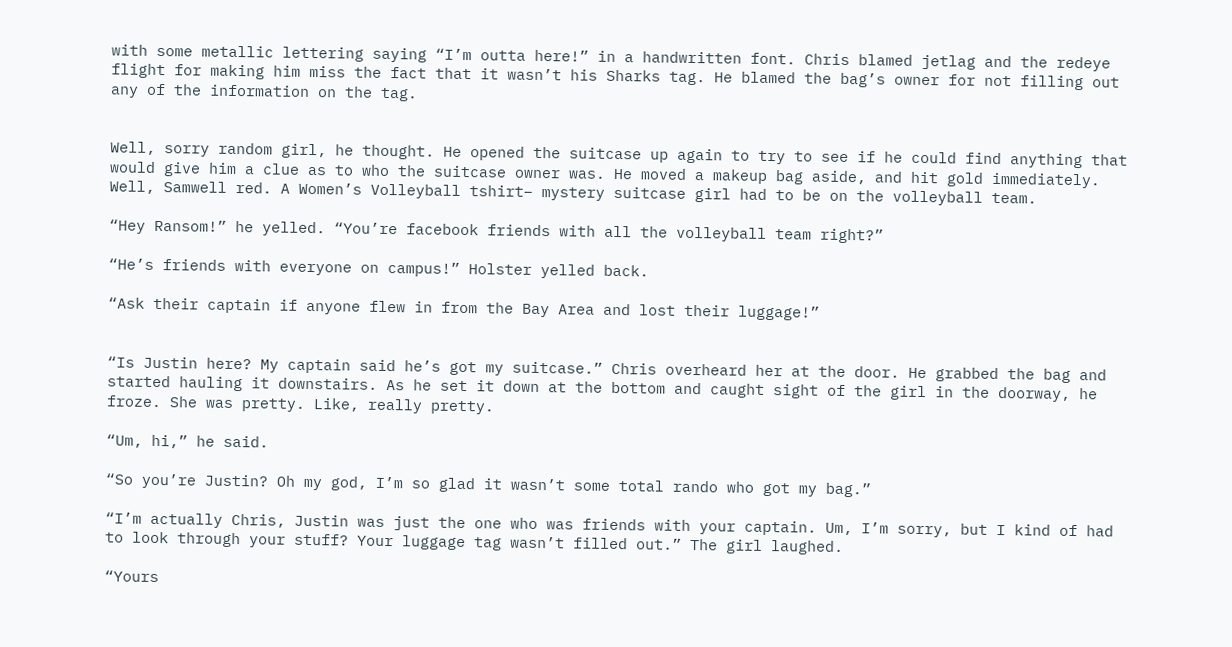with some metallic lettering saying “I’m outta here!” in a handwritten font. Chris blamed jetlag and the redeye flight for making him miss the fact that it wasn’t his Sharks tag. He blamed the bag’s owner for not filling out any of the information on the tag.


Well, sorry random girl, he thought. He opened the suitcase up again to try to see if he could find anything that would give him a clue as to who the suitcase owner was. He moved a makeup bag aside, and hit gold immediately. Well, Samwell red. A Women’s Volleyball tshirt– mystery suitcase girl had to be on the volleyball team.

“Hey Ransom!” he yelled. “You’re facebook friends with all the volleyball team right?”

“He’s friends with everyone on campus!” Holster yelled back.

“Ask their captain if anyone flew in from the Bay Area and lost their luggage!”


“Is Justin here? My captain said he’s got my suitcase.” Chris overheard her at the door. He grabbed the bag and started hauling it downstairs. As he set it down at the bottom and caught sight of the girl in the doorway, he froze. She was pretty. Like, really pretty.

“Um, hi,” he said.

“So you’re Justin? Oh my god, I’m so glad it wasn’t some total rando who got my bag.”

“I’m actually Chris, Justin was just the one who was friends with your captain. Um, I’m sorry, but I kind of had to look through your stuff? Your luggage tag wasn’t filled out.” The girl laughed.

“Yours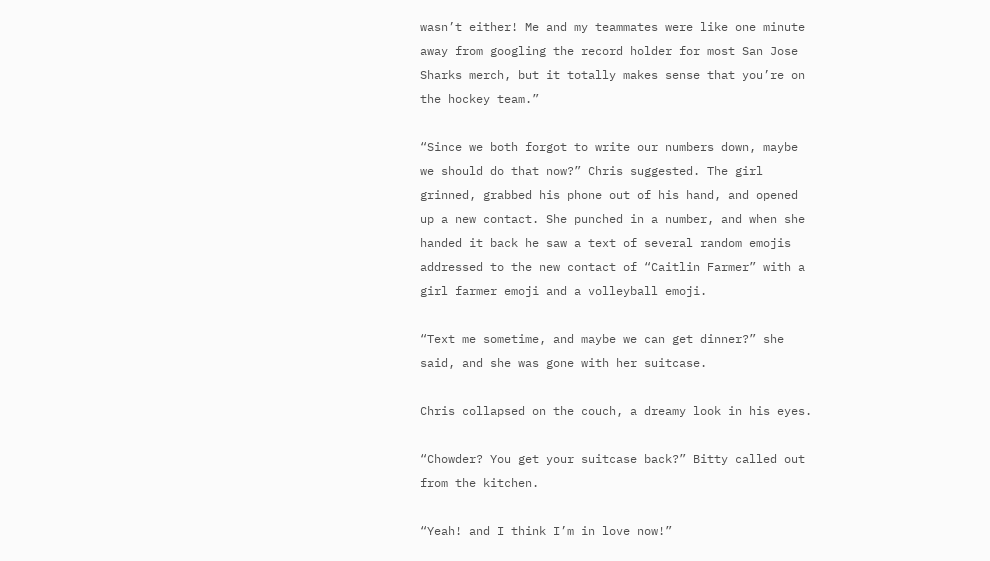wasn’t either! Me and my teammates were like one minute away from googling the record holder for most San Jose Sharks merch, but it totally makes sense that you’re on the hockey team.”

“Since we both forgot to write our numbers down, maybe we should do that now?” Chris suggested. The girl grinned, grabbed his phone out of his hand, and opened up a new contact. She punched in a number, and when she handed it back he saw a text of several random emojis addressed to the new contact of “Caitlin Farmer” with a girl farmer emoji and a volleyball emoji.

“Text me sometime, and maybe we can get dinner?” she said, and she was gone with her suitcase.

Chris collapsed on the couch, a dreamy look in his eyes.

“Chowder? You get your suitcase back?” Bitty called out from the kitchen.

“Yeah! and I think I’m in love now!”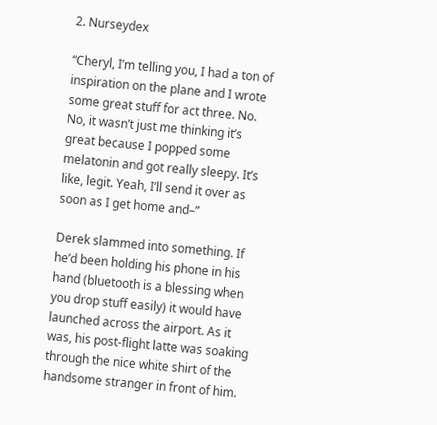2. Nurseydex

“Cheryl, I’m telling you, I had a ton of inspiration on the plane and I wrote some great stuff for act three. No. No, it wasn’t just me thinking it’s great because I popped some melatonin and got really sleepy. It’s like, legit. Yeah, I’ll send it over as soon as I get home and–”

Derek slammed into something. If he’d been holding his phone in his hand (bluetooth is a blessing when you drop stuff easily) it would have launched across the airport. As it was, his post-flight latte was soaking through the nice white shirt of the handsome stranger in front of him.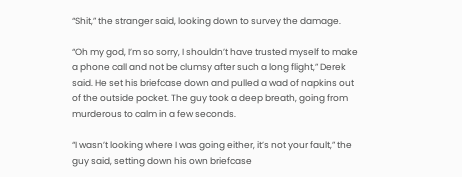“Shit,” the stranger said, looking down to survey the damage.

“Oh my god, I’m so sorry, I shouldn’t have trusted myself to make a phone call and not be clumsy after such a long flight,” Derek said. He set his briefcase down and pulled a wad of napkins out of the outside pocket. The guy took a deep breath, going from murderous to calm in a few seconds.

“I wasn’t looking where I was going either, it’s not your fault,” the guy said, setting down his own briefcase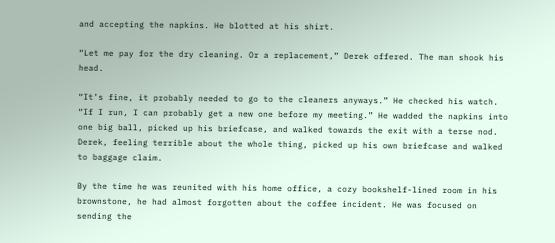and accepting the napkins. He blotted at his shirt.

“Let me pay for the dry cleaning. Or a replacement,” Derek offered. The man shook his head.

“It’s fine, it probably needed to go to the cleaners anyways.” He checked his watch. “If I run, I can probably get a new one before my meeting.” He wadded the napkins into one big ball, picked up his briefcase, and walked towards the exit with a terse nod. Derek, feeling terrible about the whole thing, picked up his own briefcase and walked to baggage claim.

By the time he was reunited with his home office, a cozy bookshelf-lined room in his brownstone, he had almost forgotten about the coffee incident. He was focused on sending the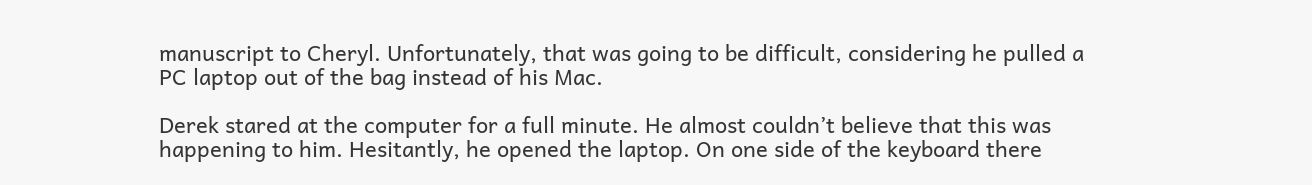manuscript to Cheryl. Unfortunately, that was going to be difficult, considering he pulled a PC laptop out of the bag instead of his Mac.

Derek stared at the computer for a full minute. He almost couldn’t believe that this was happening to him. Hesitantly, he opened the laptop. On one side of the keyboard there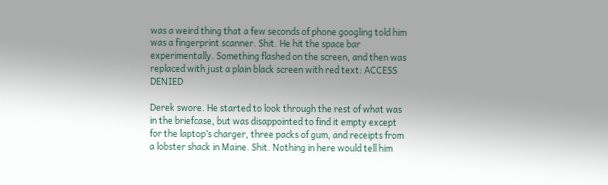was a weird thing that a few seconds of phone googling told him was a fingerprint scanner. Shit. He hit the space bar experimentally. Something flashed on the screen, and then was replaced with just a plain black screen with red text: ACCESS DENIED

Derek swore. He started to look through the rest of what was in the briefcase, but was disappointed to find it empty except for the laptop’s charger, three packs of gum, and receipts from a lobster shack in Maine. Shit. Nothing in here would tell him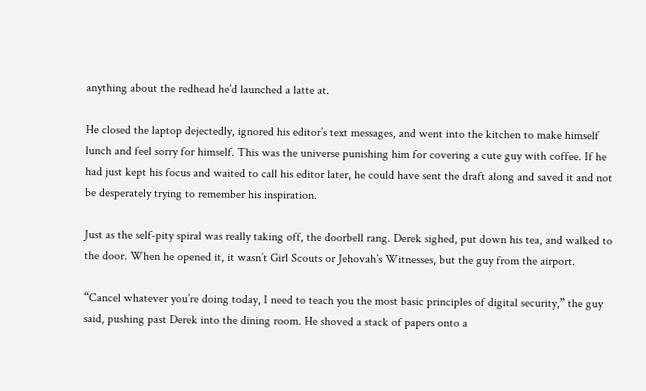anything about the redhead he’d launched a latte at.

He closed the laptop dejectedly, ignored his editor’s text messages, and went into the kitchen to make himself lunch and feel sorry for himself. This was the universe punishing him for covering a cute guy with coffee. If he had just kept his focus and waited to call his editor later, he could have sent the draft along and saved it and not be desperately trying to remember his inspiration.

Just as the self-pity spiral was really taking off, the doorbell rang. Derek sighed, put down his tea, and walked to the door. When he opened it, it wasn’t Girl Scouts or Jehovah’s Witnesses, but the guy from the airport.

“Cancel whatever you’re doing today, I need to teach you the most basic principles of digital security,” the guy said, pushing past Derek into the dining room. He shoved a stack of papers onto a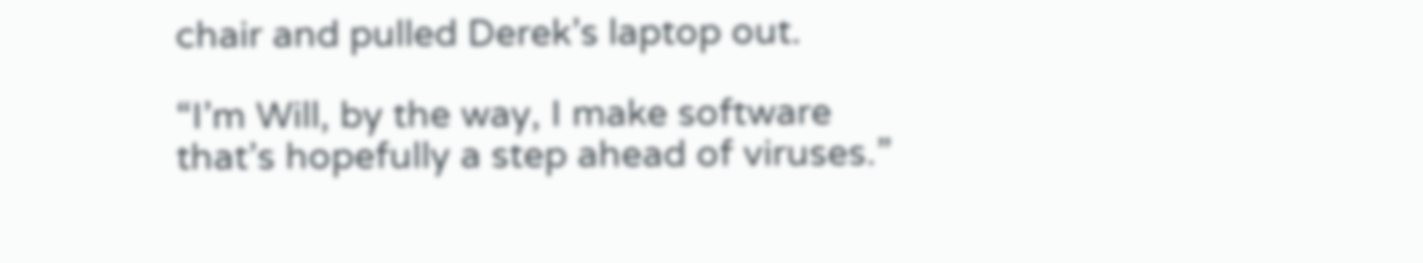chair and pulled Derek’s laptop out.

“I’m Will, by the way, I make software that’s hopefully a step ahead of viruses.”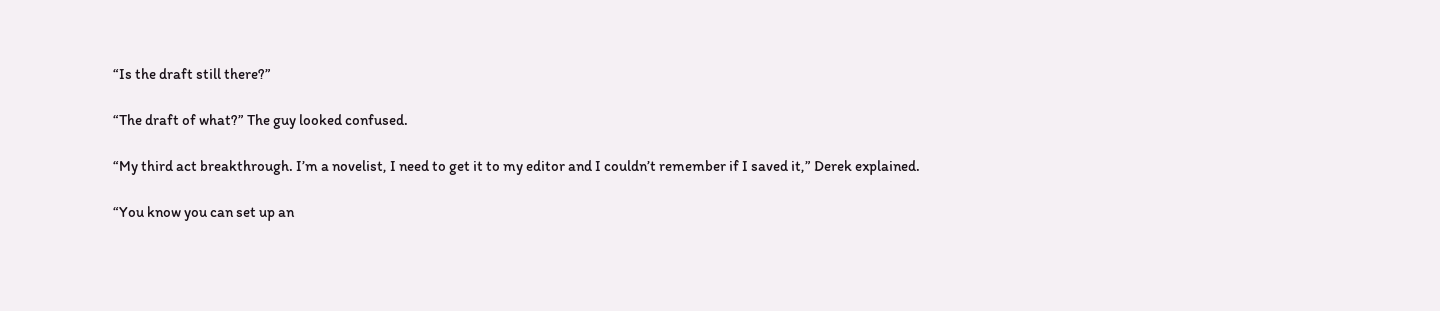“Is the draft still there?”

“The draft of what?” The guy looked confused.

“My third act breakthrough. I’m a novelist, I need to get it to my editor and I couldn’t remember if I saved it,” Derek explained.

“You know you can set up an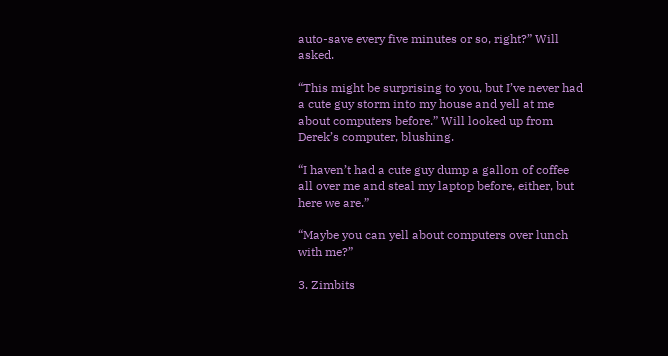auto-save every five minutes or so, right?” Will asked.

“This might be surprising to you, but I’ve never had a cute guy storm into my house and yell at me about computers before.” Will looked up from Derek’s computer, blushing.

“I haven’t had a cute guy dump a gallon of coffee all over me and steal my laptop before, either, but here we are.”

“Maybe you can yell about computers over lunch with me?”

3. Zimbits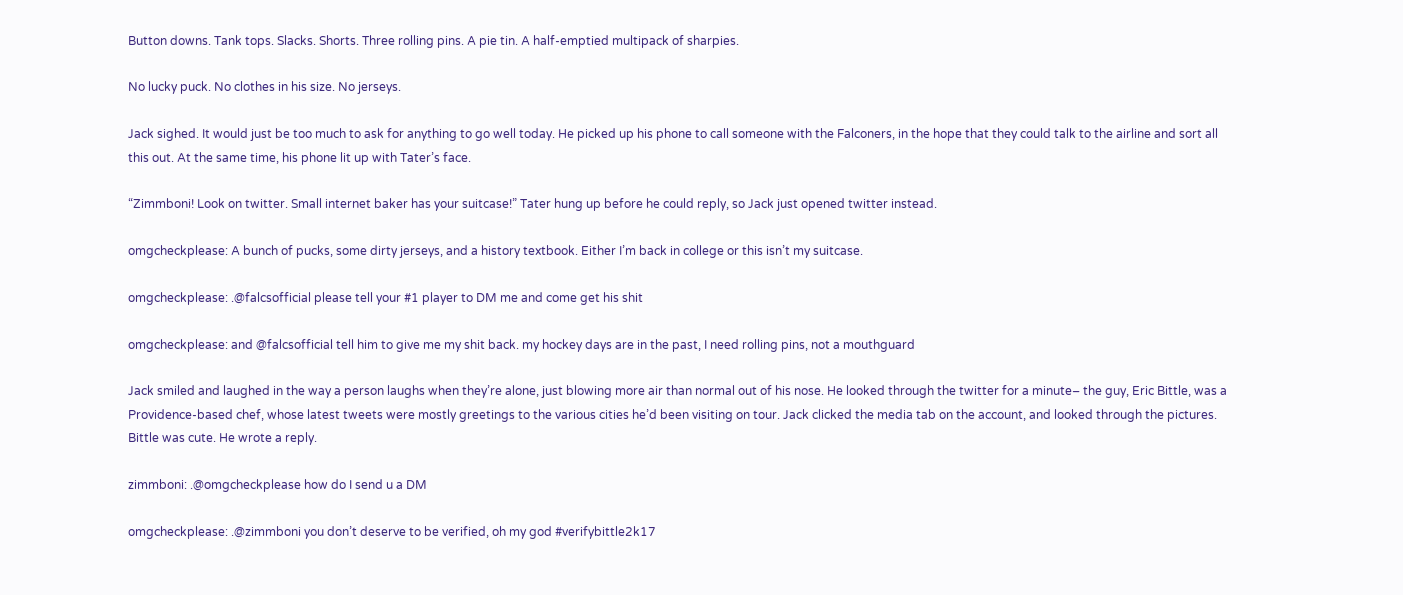Button downs. Tank tops. Slacks. Shorts. Three rolling pins. A pie tin. A half-emptied multipack of sharpies.

No lucky puck. No clothes in his size. No jerseys.

Jack sighed. It would just be too much to ask for anything to go well today. He picked up his phone to call someone with the Falconers, in the hope that they could talk to the airline and sort all this out. At the same time, his phone lit up with Tater’s face.

“Zimmboni! Look on twitter. Small internet baker has your suitcase!” Tater hung up before he could reply, so Jack just opened twitter instead.

omgcheckplease: A bunch of pucks, some dirty jerseys, and a history textbook. Either I’m back in college or this isn’t my suitcase.

omgcheckplease: .@falcsofficial please tell your #1 player to DM me and come get his shit

omgcheckplease: and @falcsofficial tell him to give me my shit back. my hockey days are in the past, I need rolling pins, not a mouthguard

Jack smiled and laughed in the way a person laughs when they’re alone, just blowing more air than normal out of his nose. He looked through the twitter for a minute– the guy, Eric Bittle, was a Providence-based chef, whose latest tweets were mostly greetings to the various cities he’d been visiting on tour. Jack clicked the media tab on the account, and looked through the pictures. Bittle was cute. He wrote a reply.

zimmboni: .@omgcheckplease how do I send u a DM

omgcheckplease: .@zimmboni you don’t deserve to be verified, oh my god #verifybittle2k17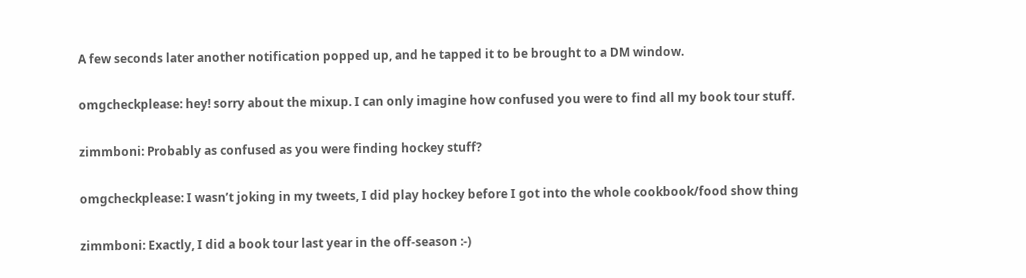A few seconds later another notification popped up, and he tapped it to be brought to a DM window.

omgcheckplease: hey! sorry about the mixup. I can only imagine how confused you were to find all my book tour stuff.

zimmboni: Probably as confused as you were finding hockey stuff?

omgcheckplease: I wasn’t joking in my tweets, I did play hockey before I got into the whole cookbook/food show thing

zimmboni: Exactly, I did a book tour last year in the off-season :-)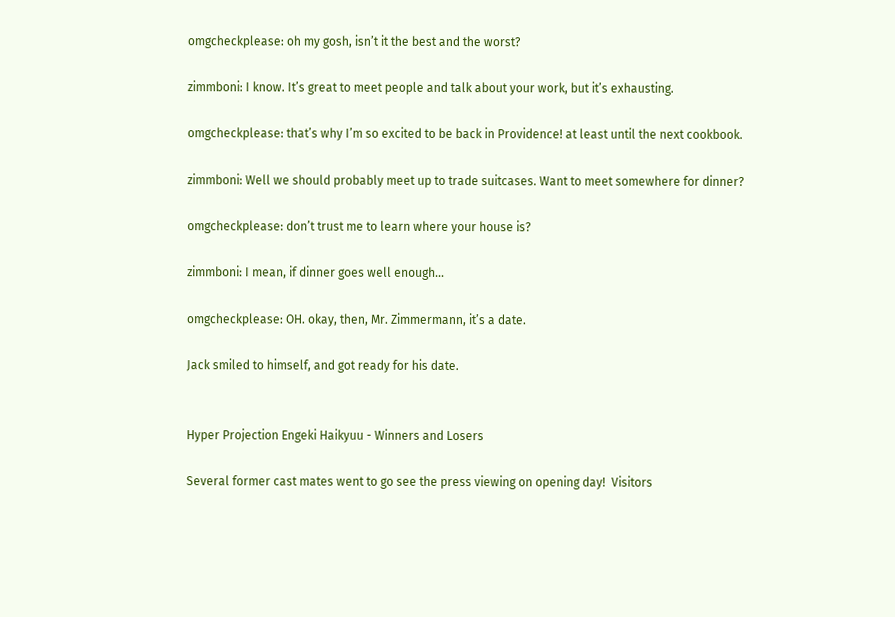omgcheckplease: oh my gosh, isn’t it the best and the worst?

zimmboni: I know. It’s great to meet people and talk about your work, but it’s exhausting.

omgcheckplease: that’s why I’m so excited to be back in Providence! at least until the next cookbook.

zimmboni: Well we should probably meet up to trade suitcases. Want to meet somewhere for dinner?

omgcheckplease: don’t trust me to learn where your house is?

zimmboni: I mean, if dinner goes well enough…

omgcheckplease: OH. okay, then, Mr. Zimmermann, it’s a date.

Jack smiled to himself, and got ready for his date.


Hyper Projection Engeki Haikyuu - Winners and Losers

Several former cast mates went to go see the press viewing on opening day!  Visitors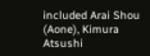included Arai Shou (Aone), Kimura Atsushi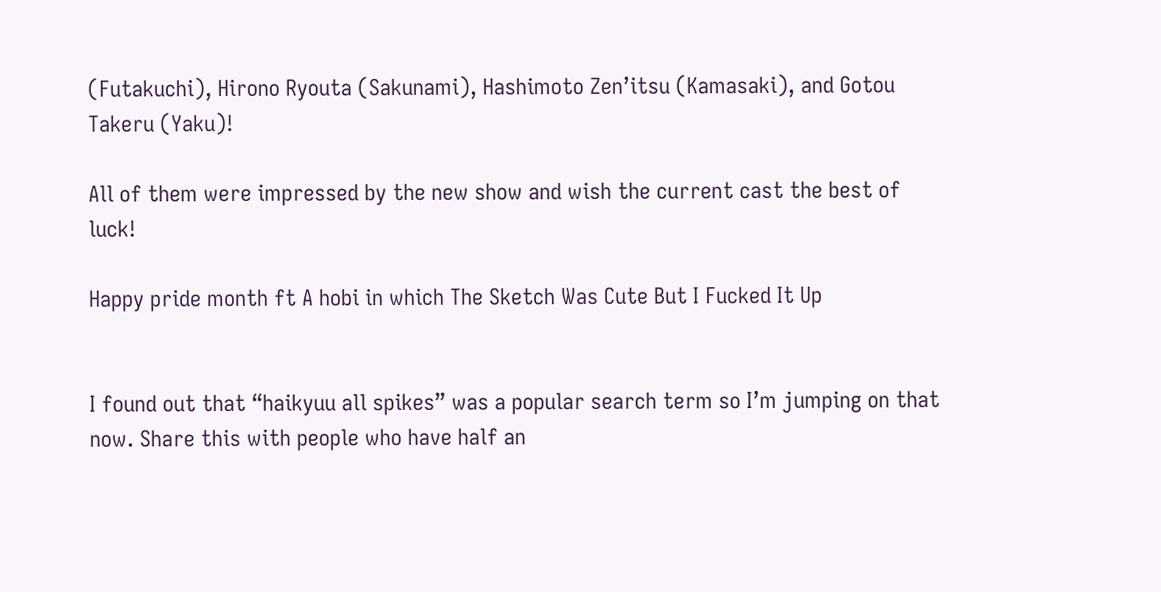(Futakuchi), Hirono Ryouta (Sakunami), Hashimoto Zen’itsu (Kamasaki), and Gotou Takeru (Yaku)!

All of them were impressed by the new show and wish the current cast the best of luck!

Happy pride month ft A hobi in which The Sketch Was Cute But I Fucked It Up


I found out that “haikyuu all spikes” was a popular search term so I’m jumping on that now. Share this with people who have half an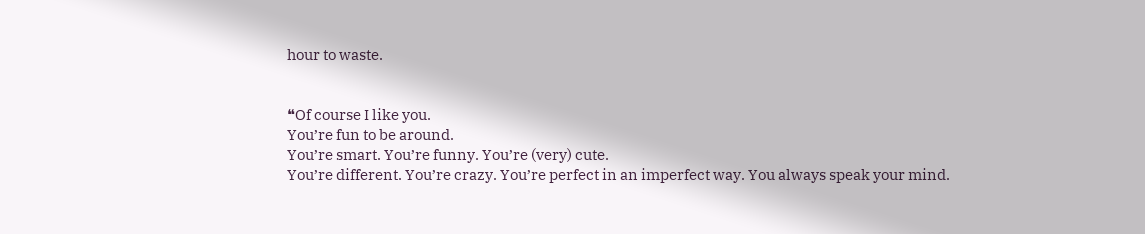hour to waste.


❝Of course I like you.
You’re fun to be around.
You’re smart. You’re funny. You’re (very) cute.
You’re different. You’re crazy. You’re perfect in an imperfect way. You always speak your mind.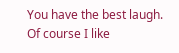You have the best laugh.
Of course I like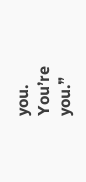you.
You’re you.❞